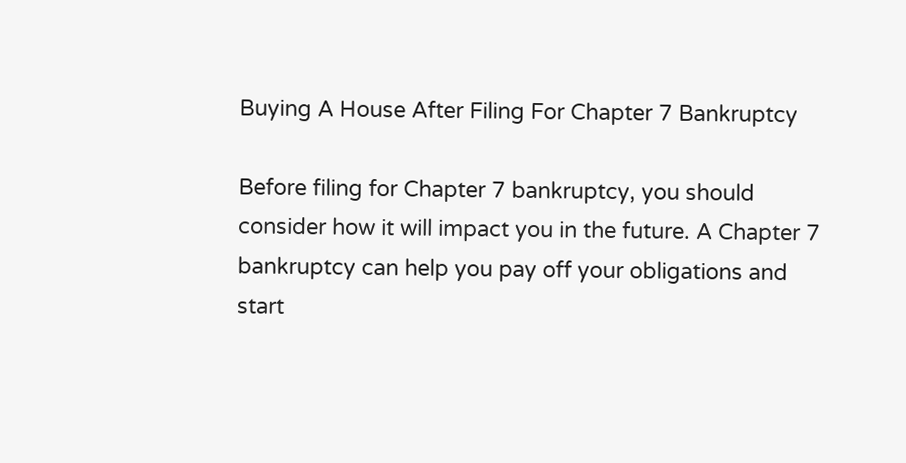Buying A House After Filing For Chapter 7 Bankruptcy

Before filing for Chapter 7 bankruptcy, you should consider how it will impact you in the future. A Chapter 7 bankruptcy can help you pay off your obligations and start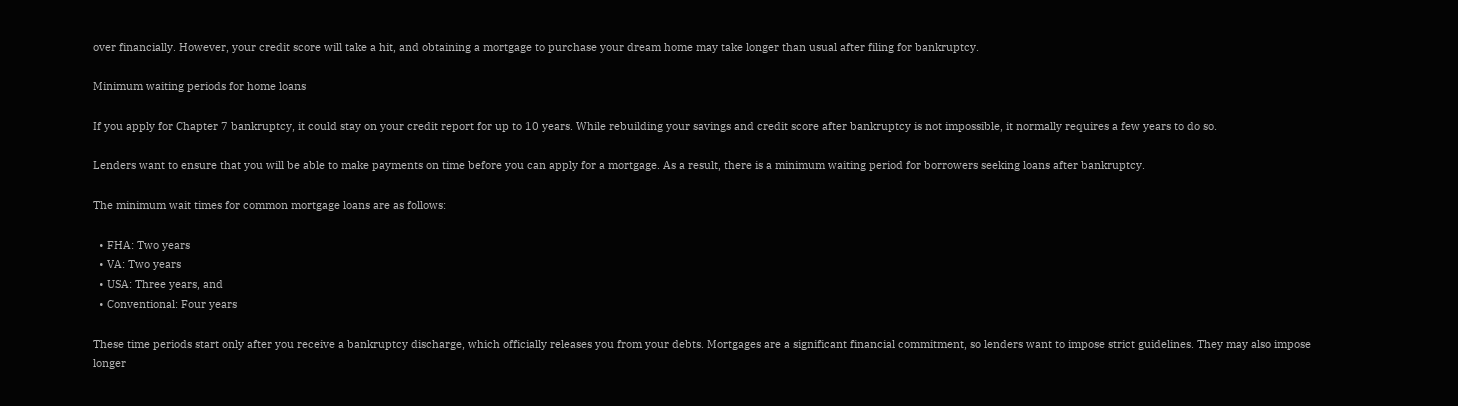over financially. However, your credit score will take a hit, and obtaining a mortgage to purchase your dream home may take longer than usual after filing for bankruptcy.

Minimum waiting periods for home loans

If you apply for Chapter 7 bankruptcy, it could stay on your credit report for up to 10 years. While rebuilding your savings and credit score after bankruptcy is not impossible, it normally requires a few years to do so.

Lenders want to ensure that you will be able to make payments on time before you can apply for a mortgage. As a result, there is a minimum waiting period for borrowers seeking loans after bankruptcy.

The minimum wait times for common mortgage loans are as follows:

  • FHA: Two years
  • VA: Two years
  • USA: Three years, and
  • Conventional: Four years

These time periods start only after you receive a bankruptcy discharge, which officially releases you from your debts. Mortgages are a significant financial commitment, so lenders want to impose strict guidelines. They may also impose longer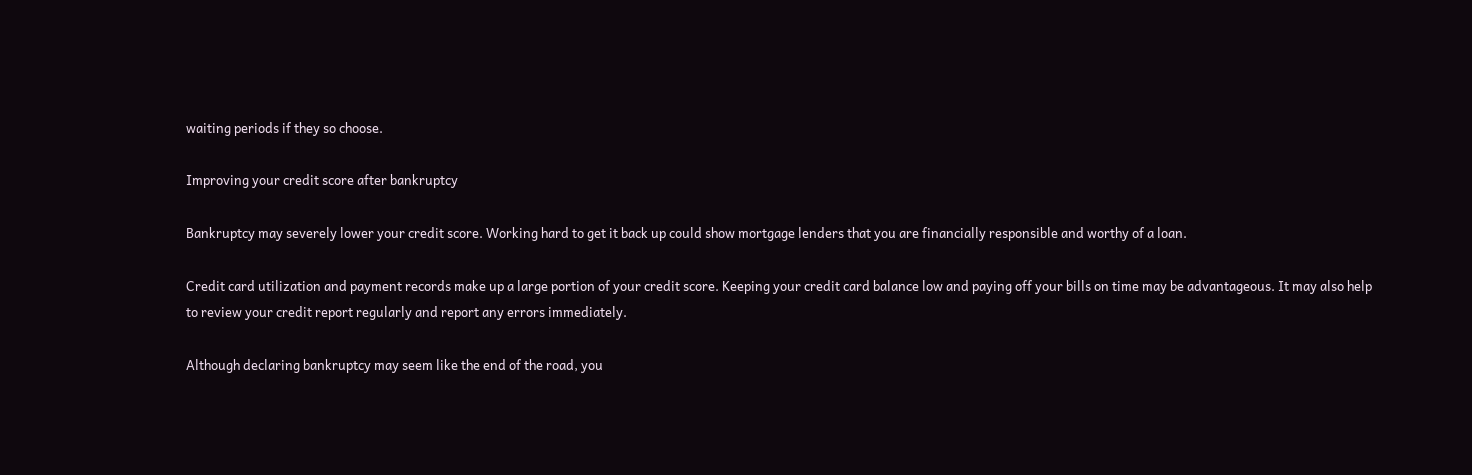waiting periods if they so choose.

Improving your credit score after bankruptcy

Bankruptcy may severely lower your credit score. Working hard to get it back up could show mortgage lenders that you are financially responsible and worthy of a loan.

Credit card utilization and payment records make up a large portion of your credit score. Keeping your credit card balance low and paying off your bills on time may be advantageous. It may also help to review your credit report regularly and report any errors immediately.

Although declaring bankruptcy may seem like the end of the road, you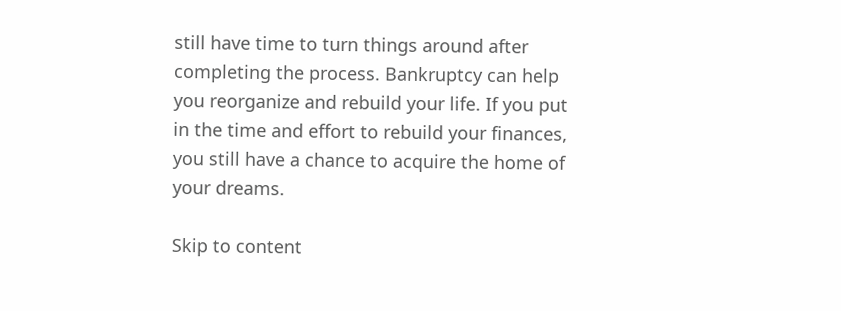still have time to turn things around after completing the process. Bankruptcy can help you reorganize and rebuild your life. If you put in the time and effort to rebuild your finances, you still have a chance to acquire the home of your dreams.

Skip to content